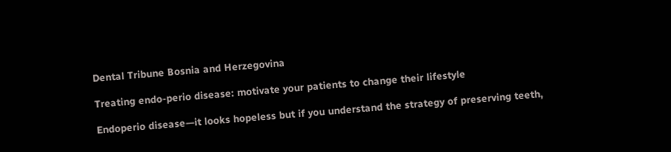Dental Tribune Bosnia and Herzegovina

Treating endo-perio disease: motivate your patients to change their lifestyle

Endoperio disease—it looks hopeless but if you understand the strategy of preserving teeth,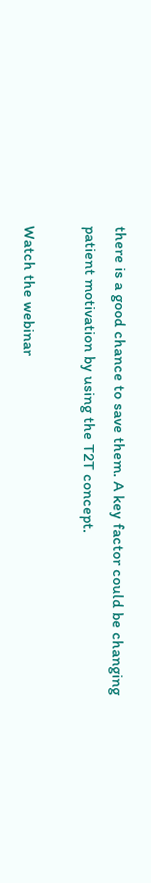there is a good chance to save them. A key factor could be changing patient motivation by using the T2T concept.

Watch the webinar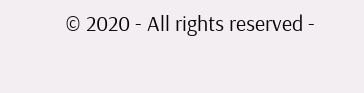© 2020 - All rights reserved -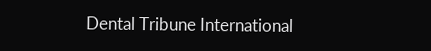Dental Tribune International